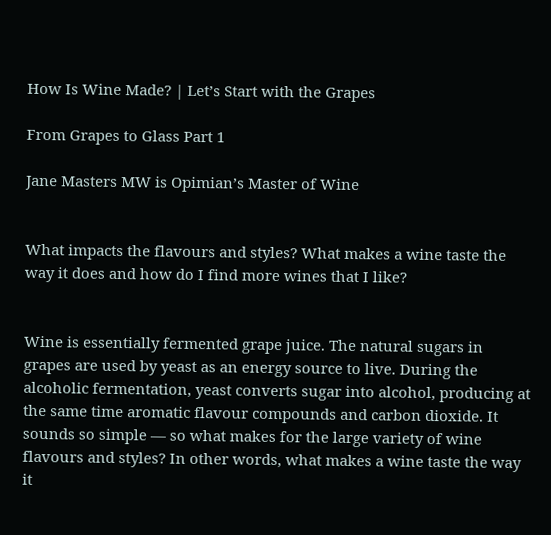How Is Wine Made? | Let’s Start with the Grapes

From Grapes to Glass Part 1

Jane Masters MW is Opimian’s Master of Wine


What impacts the flavours and styles? What makes a wine taste the way it does and how do I find more wines that I like?


Wine is essentially fermented grape juice. The natural sugars in grapes are used by yeast as an energy source to live. During the alcoholic fermentation, yeast converts sugar into alcohol, producing at the same time aromatic flavour compounds and carbon dioxide. It sounds so simple — so what makes for the large variety of wine flavours and styles? In other words, what makes a wine taste the way it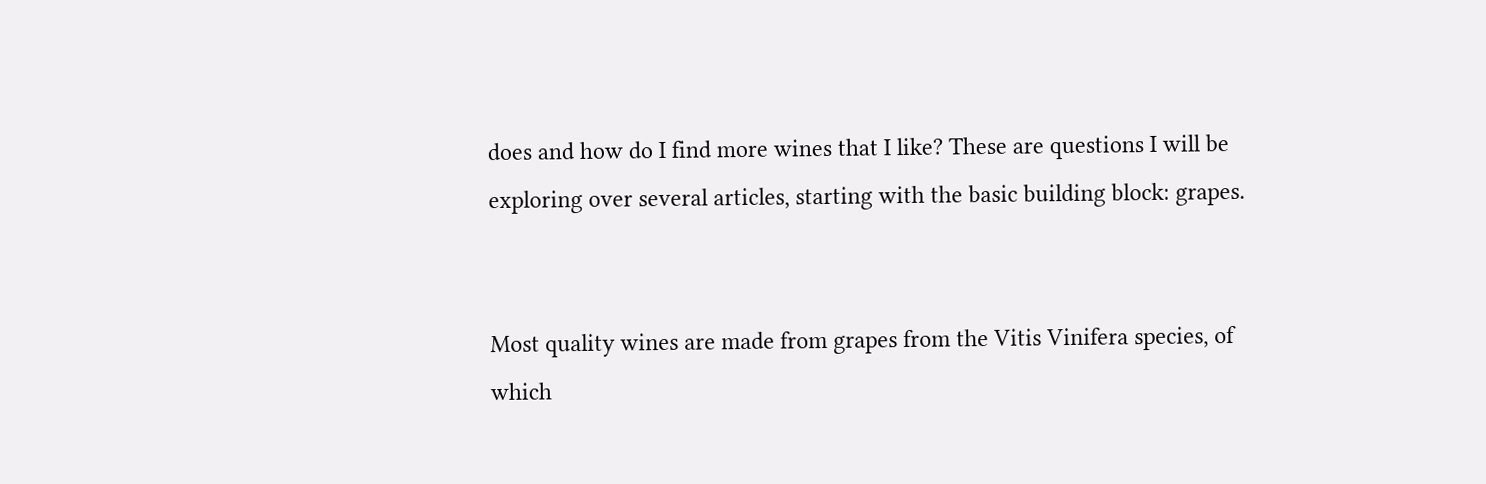does and how do I find more wines that I like? These are questions I will be exploring over several articles, starting with the basic building block: grapes.


Most quality wines are made from grapes from the Vitis Vinifera species, of which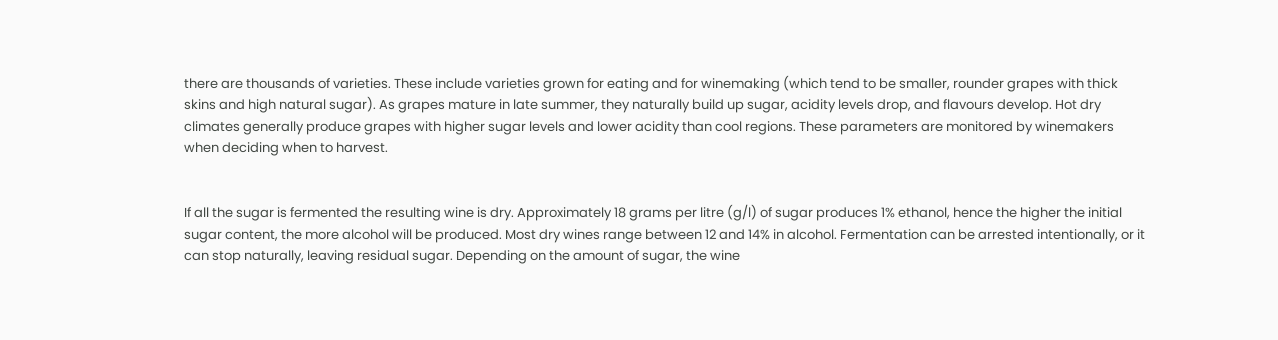there are thousands of varieties. These include varieties grown for eating and for winemaking (which tend to be smaller, rounder grapes with thick skins and high natural sugar). As grapes mature in late summer, they naturally build up sugar, acidity levels drop, and flavours develop. Hot dry climates generally produce grapes with higher sugar levels and lower acidity than cool regions. These parameters are monitored by winemakers when deciding when to harvest.


If all the sugar is fermented the resulting wine is dry. Approximately 18 grams per litre (g/l) of sugar produces 1% ethanol, hence the higher the initial sugar content, the more alcohol will be produced. Most dry wines range between 12 and 14% in alcohol. Fermentation can be arrested intentionally, or it can stop naturally, leaving residual sugar. Depending on the amount of sugar, the wine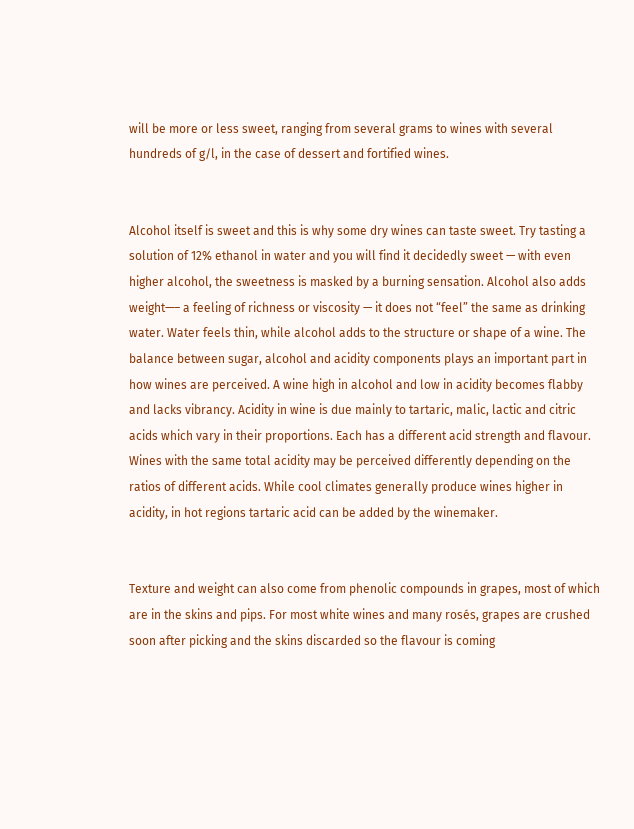will be more or less sweet, ranging from several grams to wines with several hundreds of g/l, in the case of dessert and fortified wines.


Alcohol itself is sweet and this is why some dry wines can taste sweet. Try tasting a solution of 12% ethanol in water and you will find it decidedly sweet — with even higher alcohol, the sweetness is masked by a burning sensation. Alcohol also adds weight—– a feeling of richness or viscosity — it does not “feel” the same as drinking water. Water feels thin, while alcohol adds to the structure or shape of a wine. The balance between sugar, alcohol and acidity components plays an important part in how wines are perceived. A wine high in alcohol and low in acidity becomes flabby and lacks vibrancy. Acidity in wine is due mainly to tartaric, malic, lactic and citric acids which vary in their proportions. Each has a different acid strength and flavour. Wines with the same total acidity may be perceived differently depending on the ratios of different acids. While cool climates generally produce wines higher in acidity, in hot regions tartaric acid can be added by the winemaker.


Texture and weight can also come from phenolic compounds in grapes, most of which are in the skins and pips. For most white wines and many rosés, grapes are crushed soon after picking and the skins discarded so the flavour is coming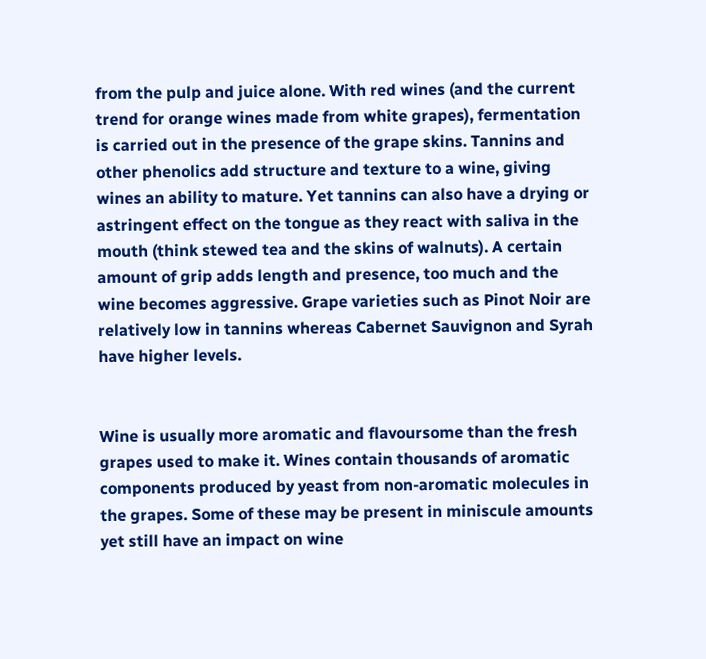from the pulp and juice alone. With red wines (and the current trend for orange wines made from white grapes), fermentation is carried out in the presence of the grape skins. Tannins and other phenolics add structure and texture to a wine, giving wines an ability to mature. Yet tannins can also have a drying or astringent effect on the tongue as they react with saliva in the mouth (think stewed tea and the skins of walnuts). A certain amount of grip adds length and presence, too much and the wine becomes aggressive. Grape varieties such as Pinot Noir are relatively low in tannins whereas Cabernet Sauvignon and Syrah have higher levels.


Wine is usually more aromatic and flavoursome than the fresh grapes used to make it. Wines contain thousands of aromatic components produced by yeast from non-aromatic molecules in the grapes. Some of these may be present in miniscule amounts yet still have an impact on wine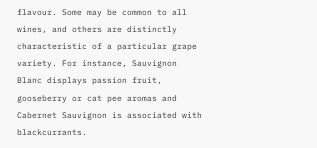flavour. Some may be common to all wines, and others are distinctly characteristic of a particular grape variety. For instance, Sauvignon Blanc displays passion fruit, gooseberry or cat pee aromas and Cabernet Sauvignon is associated with blackcurrants.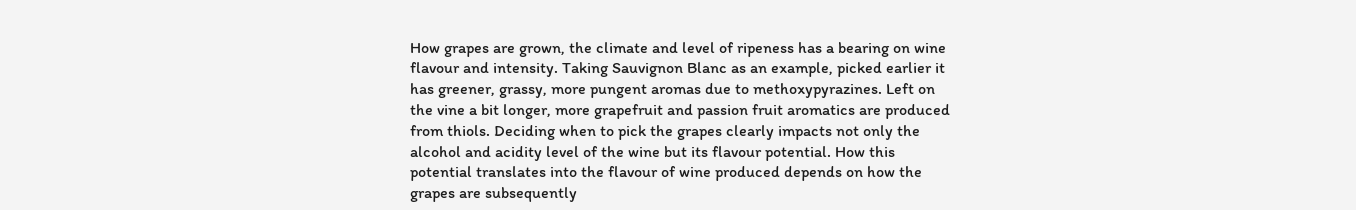How grapes are grown, the climate and level of ripeness has a bearing on wine flavour and intensity. Taking Sauvignon Blanc as an example, picked earlier it has greener, grassy, more pungent aromas due to methoxypyrazines. Left on the vine a bit longer, more grapefruit and passion fruit aromatics are produced from thiols. Deciding when to pick the grapes clearly impacts not only the alcohol and acidity level of the wine but its flavour potential. How this potential translates into the flavour of wine produced depends on how the grapes are subsequently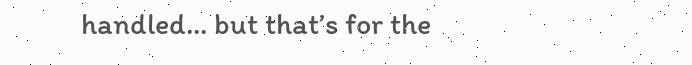handled… but that’s for the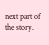next part of the story.